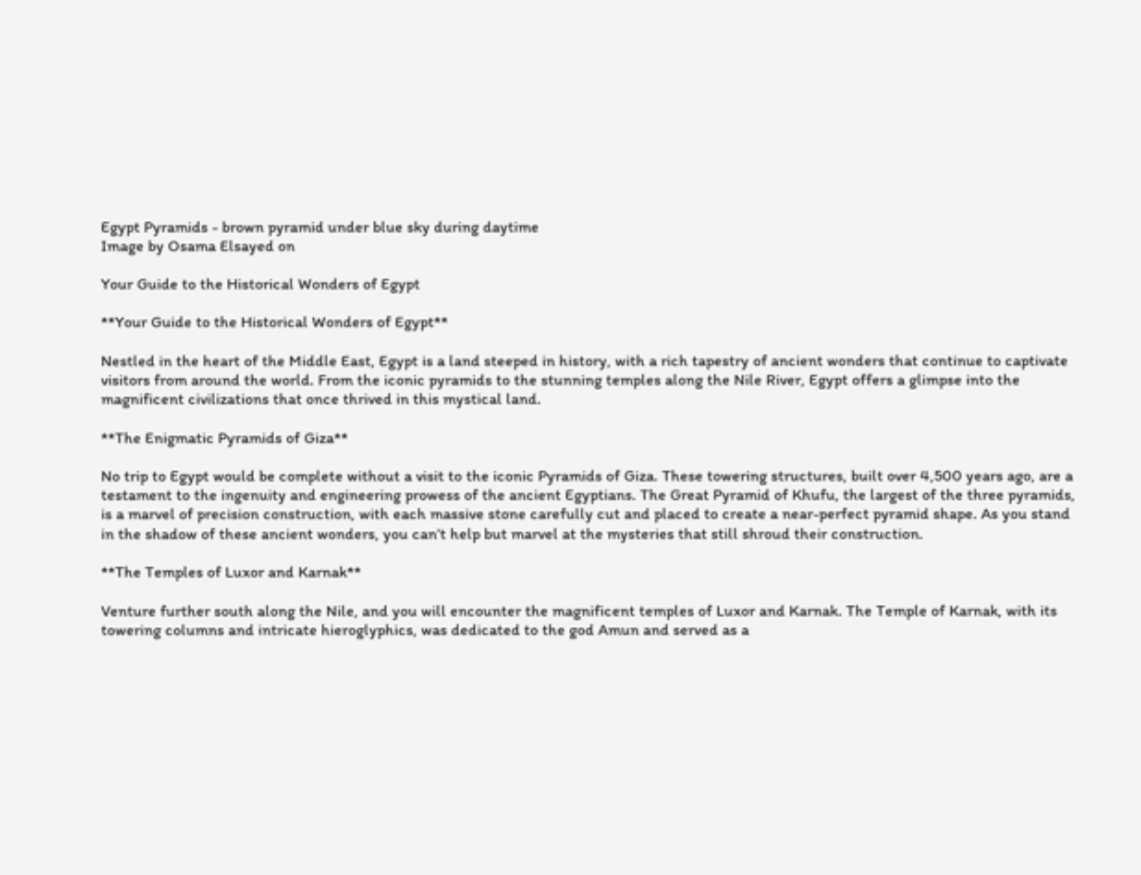Egypt Pyramids - brown pyramid under blue sky during daytime
Image by Osama Elsayed on

Your Guide to the Historical Wonders of Egypt

**Your Guide to the Historical Wonders of Egypt**

Nestled in the heart of the Middle East, Egypt is a land steeped in history, with a rich tapestry of ancient wonders that continue to captivate visitors from around the world. From the iconic pyramids to the stunning temples along the Nile River, Egypt offers a glimpse into the magnificent civilizations that once thrived in this mystical land.

**The Enigmatic Pyramids of Giza**

No trip to Egypt would be complete without a visit to the iconic Pyramids of Giza. These towering structures, built over 4,500 years ago, are a testament to the ingenuity and engineering prowess of the ancient Egyptians. The Great Pyramid of Khufu, the largest of the three pyramids, is a marvel of precision construction, with each massive stone carefully cut and placed to create a near-perfect pyramid shape. As you stand in the shadow of these ancient wonders, you can’t help but marvel at the mysteries that still shroud their construction.

**The Temples of Luxor and Karnak**

Venture further south along the Nile, and you will encounter the magnificent temples of Luxor and Karnak. The Temple of Karnak, with its towering columns and intricate hieroglyphics, was dedicated to the god Amun and served as a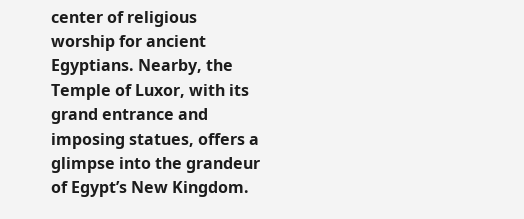center of religious worship for ancient Egyptians. Nearby, the Temple of Luxor, with its grand entrance and imposing statues, offers a glimpse into the grandeur of Egypt’s New Kingdom.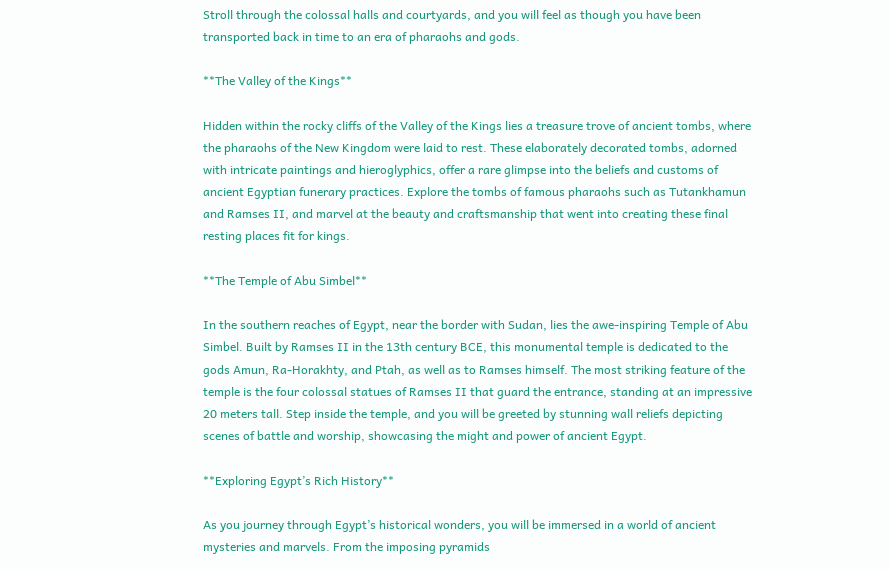Stroll through the colossal halls and courtyards, and you will feel as though you have been transported back in time to an era of pharaohs and gods.

**The Valley of the Kings**

Hidden within the rocky cliffs of the Valley of the Kings lies a treasure trove of ancient tombs, where the pharaohs of the New Kingdom were laid to rest. These elaborately decorated tombs, adorned with intricate paintings and hieroglyphics, offer a rare glimpse into the beliefs and customs of ancient Egyptian funerary practices. Explore the tombs of famous pharaohs such as Tutankhamun and Ramses II, and marvel at the beauty and craftsmanship that went into creating these final resting places fit for kings.

**The Temple of Abu Simbel**

In the southern reaches of Egypt, near the border with Sudan, lies the awe-inspiring Temple of Abu Simbel. Built by Ramses II in the 13th century BCE, this monumental temple is dedicated to the gods Amun, Ra-Horakhty, and Ptah, as well as to Ramses himself. The most striking feature of the temple is the four colossal statues of Ramses II that guard the entrance, standing at an impressive 20 meters tall. Step inside the temple, and you will be greeted by stunning wall reliefs depicting scenes of battle and worship, showcasing the might and power of ancient Egypt.

**Exploring Egypt’s Rich History**

As you journey through Egypt’s historical wonders, you will be immersed in a world of ancient mysteries and marvels. From the imposing pyramids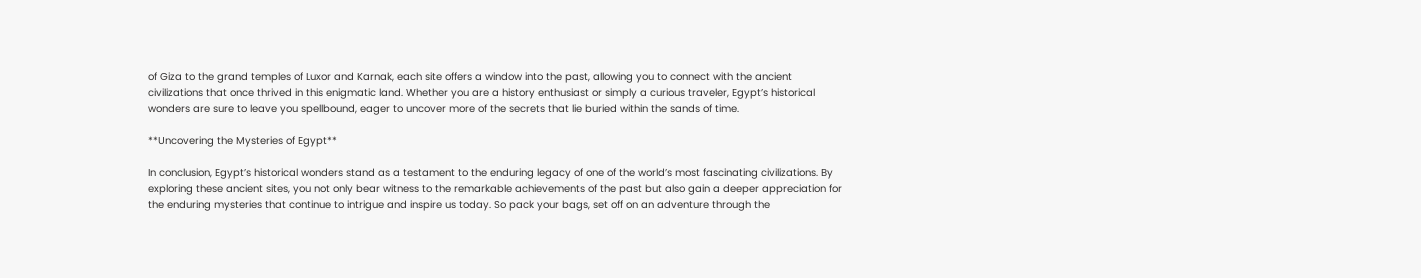of Giza to the grand temples of Luxor and Karnak, each site offers a window into the past, allowing you to connect with the ancient civilizations that once thrived in this enigmatic land. Whether you are a history enthusiast or simply a curious traveler, Egypt’s historical wonders are sure to leave you spellbound, eager to uncover more of the secrets that lie buried within the sands of time.

**Uncovering the Mysteries of Egypt**

In conclusion, Egypt’s historical wonders stand as a testament to the enduring legacy of one of the world’s most fascinating civilizations. By exploring these ancient sites, you not only bear witness to the remarkable achievements of the past but also gain a deeper appreciation for the enduring mysteries that continue to intrigue and inspire us today. So pack your bags, set off on an adventure through the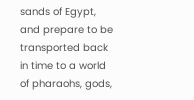sands of Egypt, and prepare to be transported back in time to a world of pharaohs, gods,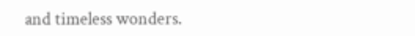and timeless wonders.